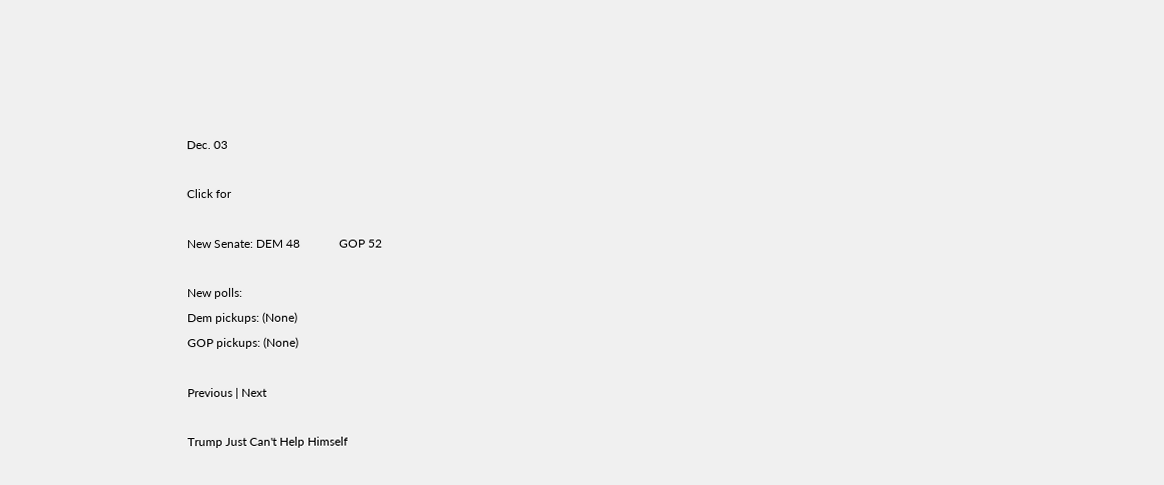Dec. 03

Click for

New Senate: DEM 48             GOP 52

New polls:
Dem pickups: (None)
GOP pickups: (None)

Previous | Next

Trump Just Can't Help Himself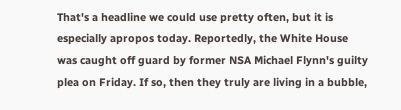That's a headline we could use pretty often, but it is especially apropos today. Reportedly, the White House was caught off guard by former NSA Michael Flynn's guilty plea on Friday. If so, then they truly are living in a bubble,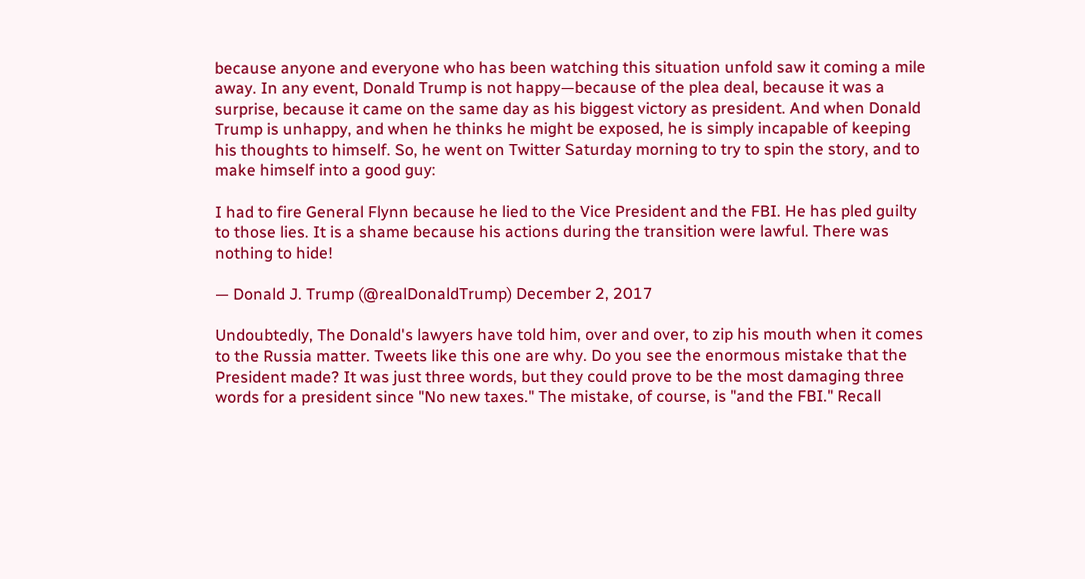because anyone and everyone who has been watching this situation unfold saw it coming a mile away. In any event, Donald Trump is not happy—because of the plea deal, because it was a surprise, because it came on the same day as his biggest victory as president. And when Donald Trump is unhappy, and when he thinks he might be exposed, he is simply incapable of keeping his thoughts to himself. So, he went on Twitter Saturday morning to try to spin the story, and to make himself into a good guy:

I had to fire General Flynn because he lied to the Vice President and the FBI. He has pled guilty to those lies. It is a shame because his actions during the transition were lawful. There was nothing to hide!

— Donald J. Trump (@realDonaldTrump) December 2, 2017

Undoubtedly, The Donald's lawyers have told him, over and over, to zip his mouth when it comes to the Russia matter. Tweets like this one are why. Do you see the enormous mistake that the President made? It was just three words, but they could prove to be the most damaging three words for a president since "No new taxes." The mistake, of course, is "and the FBI." Recall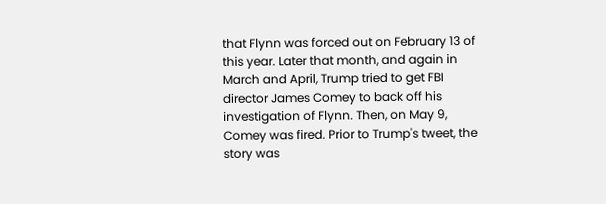that Flynn was forced out on February 13 of this year. Later that month, and again in March and April, Trump tried to get FBI director James Comey to back off his investigation of Flynn. Then, on May 9, Comey was fired. Prior to Trump's tweet, the story was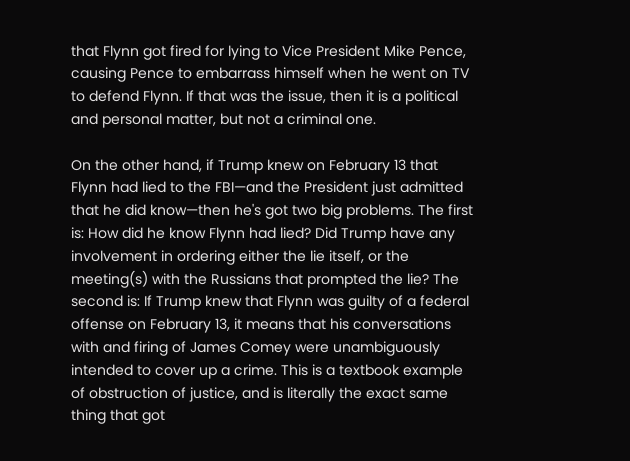that Flynn got fired for lying to Vice President Mike Pence, causing Pence to embarrass himself when he went on TV to defend Flynn. If that was the issue, then it is a political and personal matter, but not a criminal one.

On the other hand, if Trump knew on February 13 that Flynn had lied to the FBI—and the President just admitted that he did know—then he's got two big problems. The first is: How did he know Flynn had lied? Did Trump have any involvement in ordering either the lie itself, or the meeting(s) with the Russians that prompted the lie? The second is: If Trump knew that Flynn was guilty of a federal offense on February 13, it means that his conversations with and firing of James Comey were unambiguously intended to cover up a crime. This is a textbook example of obstruction of justice, and is literally the exact same thing that got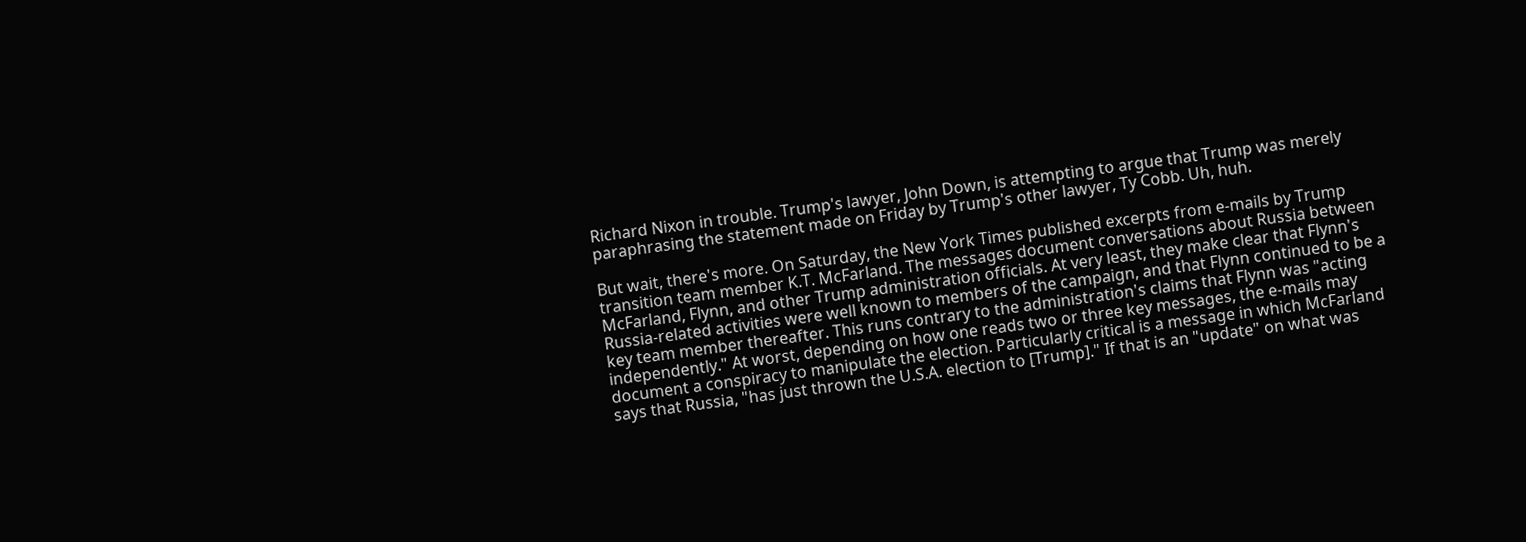Richard Nixon in trouble. Trump's lawyer, John Down, is attempting to argue that Trump was merely paraphrasing the statement made on Friday by Trump's other lawyer, Ty Cobb. Uh, huh.

But wait, there's more. On Saturday, the New York Times published excerpts from e-mails by Trump transition team member K.T. McFarland. The messages document conversations about Russia between McFarland, Flynn, and other Trump administration officials. At very least, they make clear that Flynn's Russia-related activities were well known to members of the campaign, and that Flynn continued to be a key team member thereafter. This runs contrary to the administration's claims that Flynn was "acting independently." At worst, depending on how one reads two or three key messages, the e-mails may document a conspiracy to manipulate the election. Particularly critical is a message in which McFarland says that Russia, "has just thrown the U.S.A. election to [Trump]." If that is an "update" on what was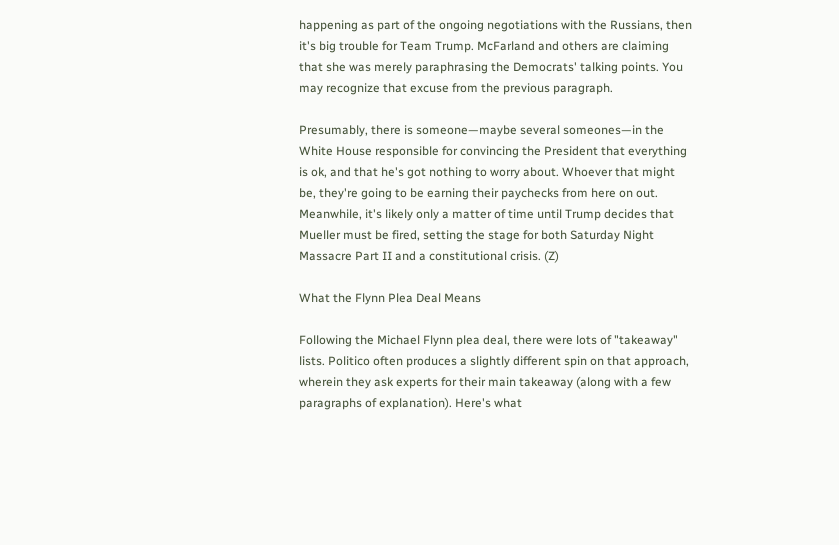happening as part of the ongoing negotiations with the Russians, then it's big trouble for Team Trump. McFarland and others are claiming that she was merely paraphrasing the Democrats' talking points. You may recognize that excuse from the previous paragraph.

Presumably, there is someone—maybe several someones—in the White House responsible for convincing the President that everything is ok, and that he's got nothing to worry about. Whoever that might be, they're going to be earning their paychecks from here on out. Meanwhile, it's likely only a matter of time until Trump decides that Mueller must be fired, setting the stage for both Saturday Night Massacre Part II and a constitutional crisis. (Z)

What the Flynn Plea Deal Means

Following the Michael Flynn plea deal, there were lots of "takeaway" lists. Politico often produces a slightly different spin on that approach, wherein they ask experts for their main takeaway (along with a few paragraphs of explanation). Here's what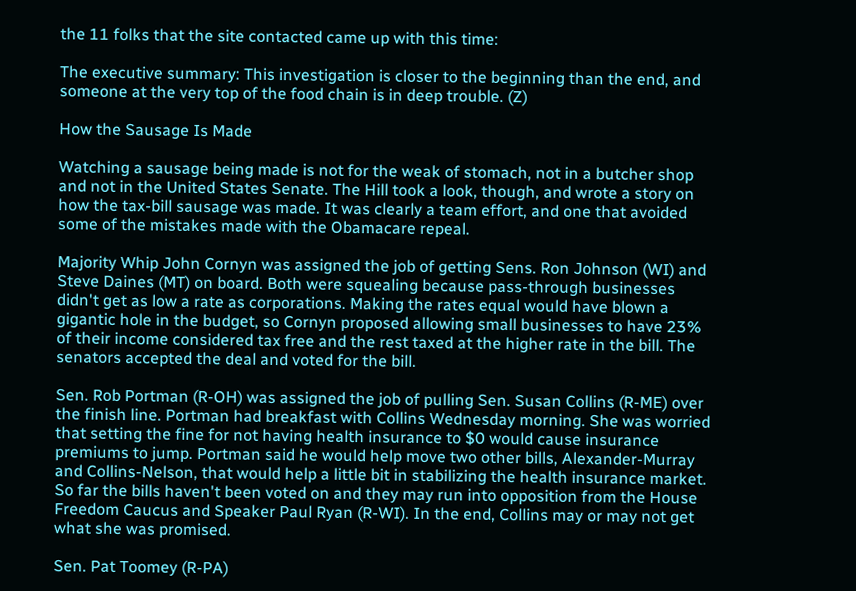the 11 folks that the site contacted came up with this time:

The executive summary: This investigation is closer to the beginning than the end, and someone at the very top of the food chain is in deep trouble. (Z)

How the Sausage Is Made

Watching a sausage being made is not for the weak of stomach, not in a butcher shop and not in the United States Senate. The Hill took a look, though, and wrote a story on how the tax-bill sausage was made. It was clearly a team effort, and one that avoided some of the mistakes made with the Obamacare repeal.

Majority Whip John Cornyn was assigned the job of getting Sens. Ron Johnson (WI) and Steve Daines (MT) on board. Both were squealing because pass-through businesses didn't get as low a rate as corporations. Making the rates equal would have blown a gigantic hole in the budget, so Cornyn proposed allowing small businesses to have 23% of their income considered tax free and the rest taxed at the higher rate in the bill. The senators accepted the deal and voted for the bill.

Sen. Rob Portman (R-OH) was assigned the job of pulling Sen. Susan Collins (R-ME) over the finish line. Portman had breakfast with Collins Wednesday morning. She was worried that setting the fine for not having health insurance to $0 would cause insurance premiums to jump. Portman said he would help move two other bills, Alexander-Murray and Collins-Nelson, that would help a little bit in stabilizing the health insurance market. So far the bills haven't been voted on and they may run into opposition from the House Freedom Caucus and Speaker Paul Ryan (R-WI). In the end, Collins may or may not get what she was promised.

Sen. Pat Toomey (R-PA)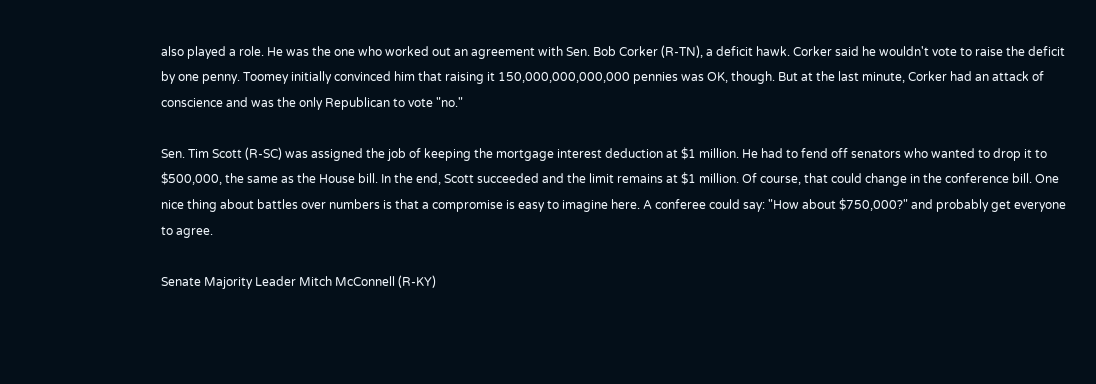also played a role. He was the one who worked out an agreement with Sen. Bob Corker (R-TN), a deficit hawk. Corker said he wouldn't vote to raise the deficit by one penny. Toomey initially convinced him that raising it 150,000,000,000,000 pennies was OK, though. But at the last minute, Corker had an attack of conscience and was the only Republican to vote "no."

Sen. Tim Scott (R-SC) was assigned the job of keeping the mortgage interest deduction at $1 million. He had to fend off senators who wanted to drop it to $500,000, the same as the House bill. In the end, Scott succeeded and the limit remains at $1 million. Of course, that could change in the conference bill. One nice thing about battles over numbers is that a compromise is easy to imagine here. A conferee could say: "How about $750,000?" and probably get everyone to agree.

Senate Majority Leader Mitch McConnell (R-KY)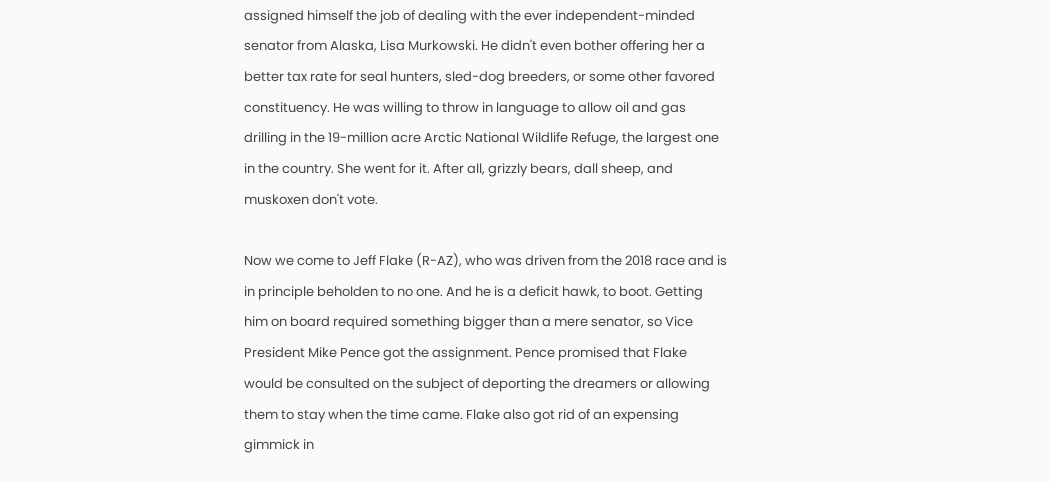assigned himself the job of dealing with the ever independent-minded senator from Alaska, Lisa Murkowski. He didn't even bother offering her a better tax rate for seal hunters, sled-dog breeders, or some other favored constituency. He was willing to throw in language to allow oil and gas drilling in the 19-million acre Arctic National Wildlife Refuge, the largest one in the country. She went for it. After all, grizzly bears, dall sheep, and muskoxen don't vote.

Now we come to Jeff Flake (R-AZ), who was driven from the 2018 race and is in principle beholden to no one. And he is a deficit hawk, to boot. Getting him on board required something bigger than a mere senator, so Vice President Mike Pence got the assignment. Pence promised that Flake would be consulted on the subject of deporting the dreamers or allowing them to stay when the time came. Flake also got rid of an expensing gimmick in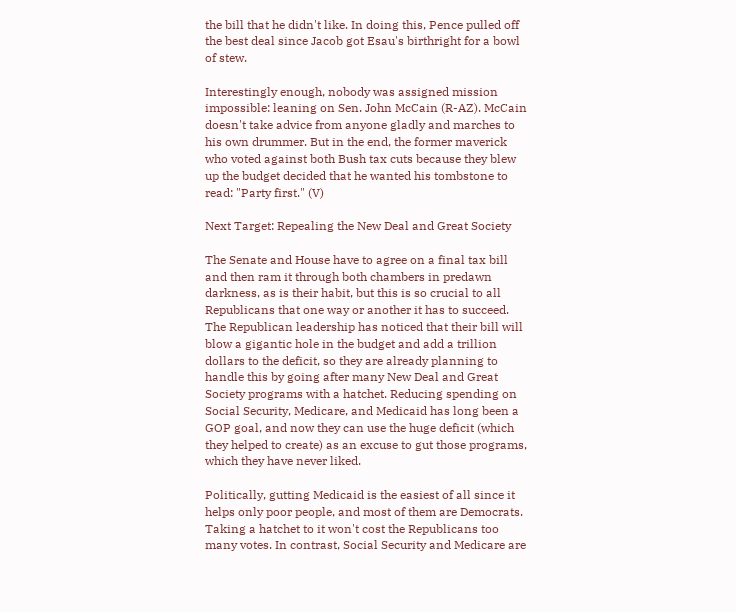the bill that he didn't like. In doing this, Pence pulled off the best deal since Jacob got Esau's birthright for a bowl of stew.

Interestingly enough, nobody was assigned mission impossible: leaning on Sen. John McCain (R-AZ). McCain doesn't take advice from anyone gladly and marches to his own drummer. But in the end, the former maverick who voted against both Bush tax cuts because they blew up the budget decided that he wanted his tombstone to read: "Party first." (V)

Next Target: Repealing the New Deal and Great Society

The Senate and House have to agree on a final tax bill and then ram it through both chambers in predawn darkness, as is their habit, but this is so crucial to all Republicans that one way or another it has to succeed. The Republican leadership has noticed that their bill will blow a gigantic hole in the budget and add a trillion dollars to the deficit, so they are already planning to handle this by going after many New Deal and Great Society programs with a hatchet. Reducing spending on Social Security, Medicare, and Medicaid has long been a GOP goal, and now they can use the huge deficit (which they helped to create) as an excuse to gut those programs, which they have never liked.

Politically, gutting Medicaid is the easiest of all since it helps only poor people, and most of them are Democrats. Taking a hatchet to it won't cost the Republicans too many votes. In contrast, Social Security and Medicare are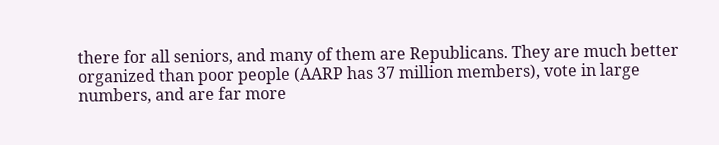there for all seniors, and many of them are Republicans. They are much better organized than poor people (AARP has 37 million members), vote in large numbers, and are far more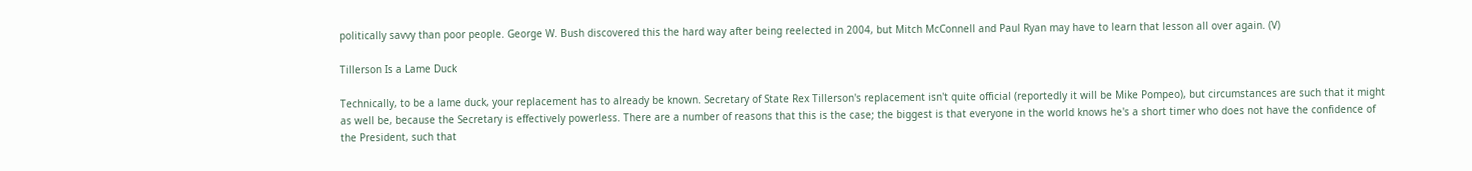politically savvy than poor people. George W. Bush discovered this the hard way after being reelected in 2004, but Mitch McConnell and Paul Ryan may have to learn that lesson all over again. (V)

Tillerson Is a Lame Duck

Technically, to be a lame duck, your replacement has to already be known. Secretary of State Rex Tillerson's replacement isn't quite official (reportedly it will be Mike Pompeo), but circumstances are such that it might as well be, because the Secretary is effectively powerless. There are a number of reasons that this is the case; the biggest is that everyone in the world knows he's a short timer who does not have the confidence of the President, such that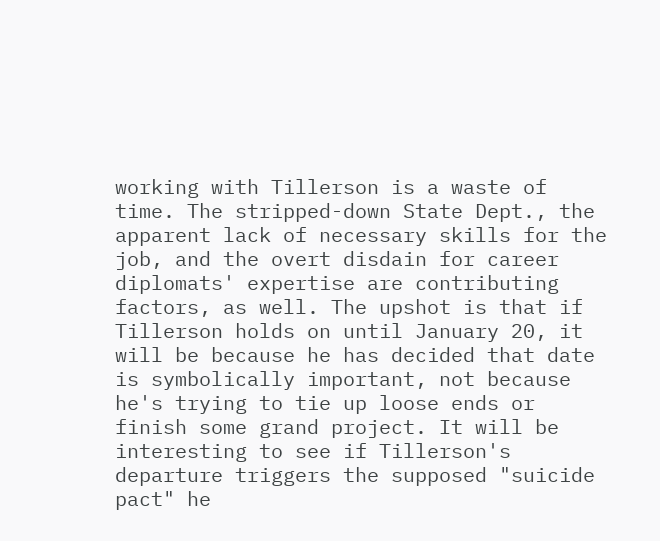working with Tillerson is a waste of time. The stripped-down State Dept., the apparent lack of necessary skills for the job, and the overt disdain for career diplomats' expertise are contributing factors, as well. The upshot is that if Tillerson holds on until January 20, it will be because he has decided that date is symbolically important, not because he's trying to tie up loose ends or finish some grand project. It will be interesting to see if Tillerson's departure triggers the supposed "suicide pact" he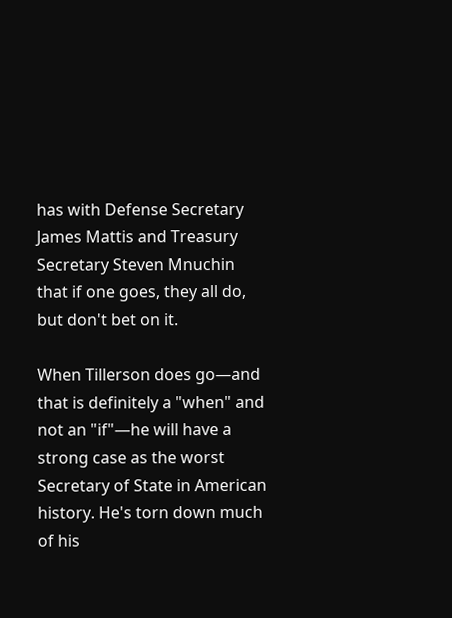has with Defense Secretary James Mattis and Treasury Secretary Steven Mnuchin that if one goes, they all do, but don't bet on it.

When Tillerson does go—and that is definitely a "when" and not an "if"—he will have a strong case as the worst Secretary of State in American history. He's torn down much of his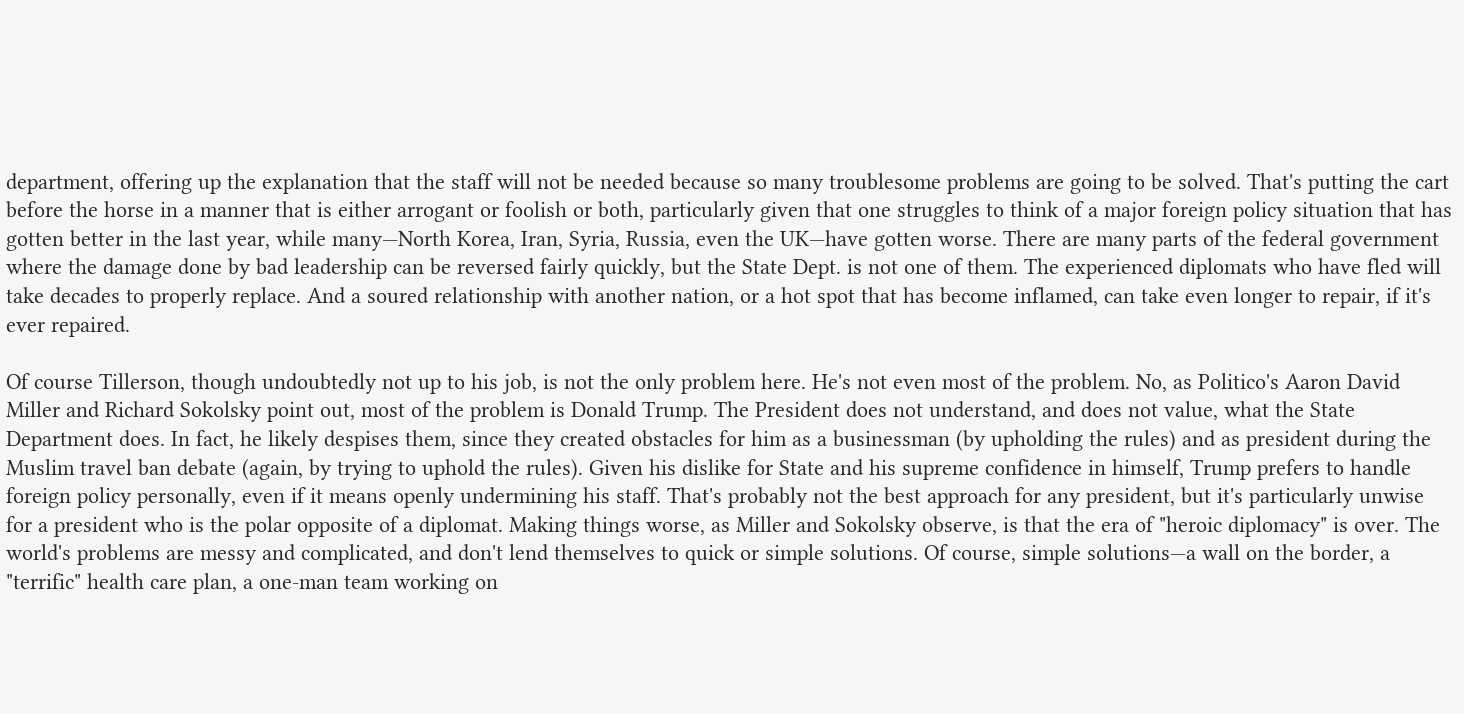department, offering up the explanation that the staff will not be needed because so many troublesome problems are going to be solved. That's putting the cart before the horse in a manner that is either arrogant or foolish or both, particularly given that one struggles to think of a major foreign policy situation that has gotten better in the last year, while many—North Korea, Iran, Syria, Russia, even the UK—have gotten worse. There are many parts of the federal government where the damage done by bad leadership can be reversed fairly quickly, but the State Dept. is not one of them. The experienced diplomats who have fled will take decades to properly replace. And a soured relationship with another nation, or a hot spot that has become inflamed, can take even longer to repair, if it's ever repaired.

Of course Tillerson, though undoubtedly not up to his job, is not the only problem here. He's not even most of the problem. No, as Politico's Aaron David Miller and Richard Sokolsky point out, most of the problem is Donald Trump. The President does not understand, and does not value, what the State Department does. In fact, he likely despises them, since they created obstacles for him as a businessman (by upholding the rules) and as president during the Muslim travel ban debate (again, by trying to uphold the rules). Given his dislike for State and his supreme confidence in himself, Trump prefers to handle foreign policy personally, even if it means openly undermining his staff. That's probably not the best approach for any president, but it's particularly unwise for a president who is the polar opposite of a diplomat. Making things worse, as Miller and Sokolsky observe, is that the era of "heroic diplomacy" is over. The world's problems are messy and complicated, and don't lend themselves to quick or simple solutions. Of course, simple solutions—a wall on the border, a "terrific" health care plan, a one-man team working on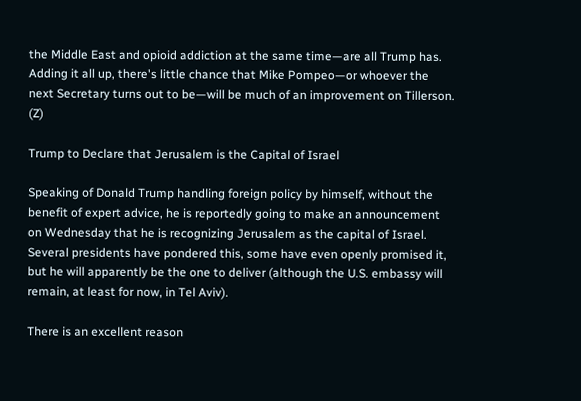the Middle East and opioid addiction at the same time—are all Trump has. Adding it all up, there's little chance that Mike Pompeo—or whoever the next Secretary turns out to be—will be much of an improvement on Tillerson. (Z)

Trump to Declare that Jerusalem is the Capital of Israel

Speaking of Donald Trump handling foreign policy by himself, without the benefit of expert advice, he is reportedly going to make an announcement on Wednesday that he is recognizing Jerusalem as the capital of Israel. Several presidents have pondered this, some have even openly promised it, but he will apparently be the one to deliver (although the U.S. embassy will remain, at least for now, in Tel Aviv).

There is an excellent reason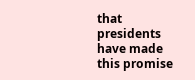that presidents have made this promise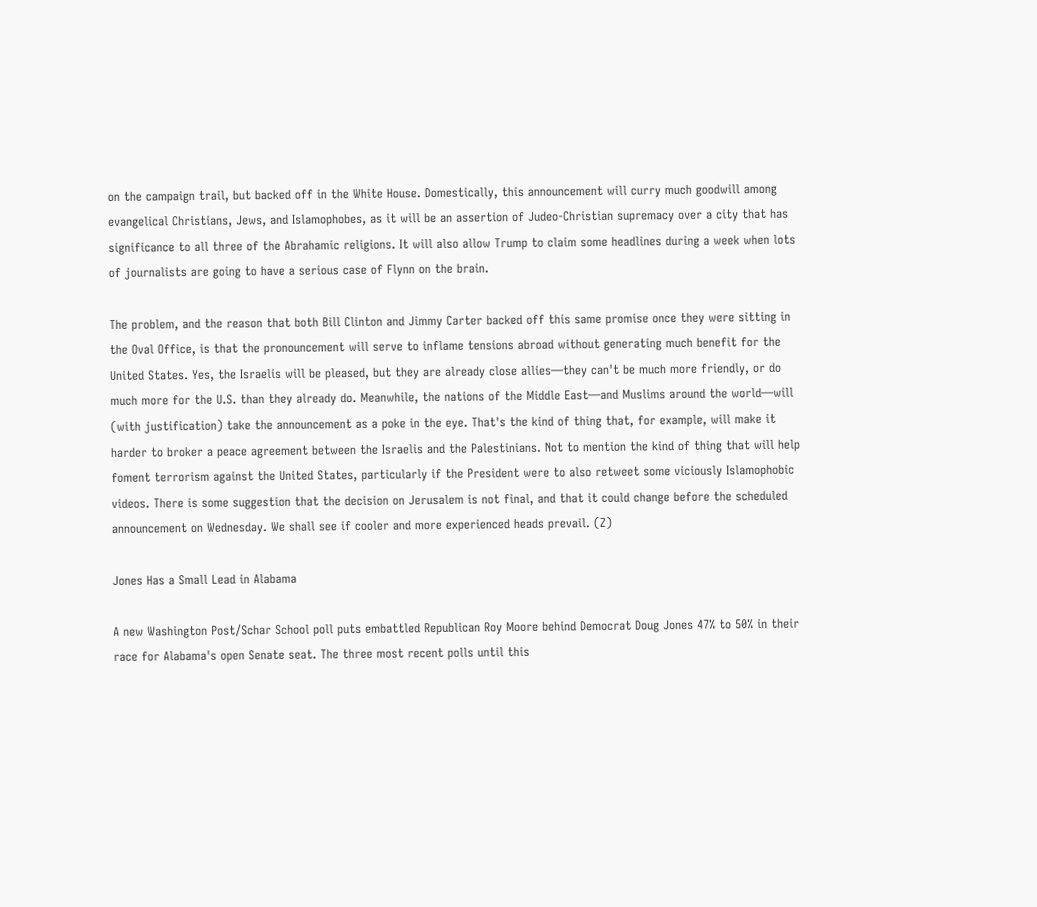on the campaign trail, but backed off in the White House. Domestically, this announcement will curry much goodwill among evangelical Christians, Jews, and Islamophobes, as it will be an assertion of Judeo-Christian supremacy over a city that has significance to all three of the Abrahamic religions. It will also allow Trump to claim some headlines during a week when lots of journalists are going to have a serious case of Flynn on the brain.

The problem, and the reason that both Bill Clinton and Jimmy Carter backed off this same promise once they were sitting in the Oval Office, is that the pronouncement will serve to inflame tensions abroad without generating much benefit for the United States. Yes, the Israelis will be pleased, but they are already close allies—they can't be much more friendly, or do much more for the U.S. than they already do. Meanwhile, the nations of the Middle East—and Muslims around the world—will (with justification) take the announcement as a poke in the eye. That's the kind of thing that, for example, will make it harder to broker a peace agreement between the Israelis and the Palestinians. Not to mention the kind of thing that will help foment terrorism against the United States, particularly if the President were to also retweet some viciously Islamophobic videos. There is some suggestion that the decision on Jerusalem is not final, and that it could change before the scheduled announcement on Wednesday. We shall see if cooler and more experienced heads prevail. (Z)

Jones Has a Small Lead in Alabama

A new Washington Post/Schar School poll puts embattled Republican Roy Moore behind Democrat Doug Jones 47% to 50% in their race for Alabama's open Senate seat. The three most recent polls until this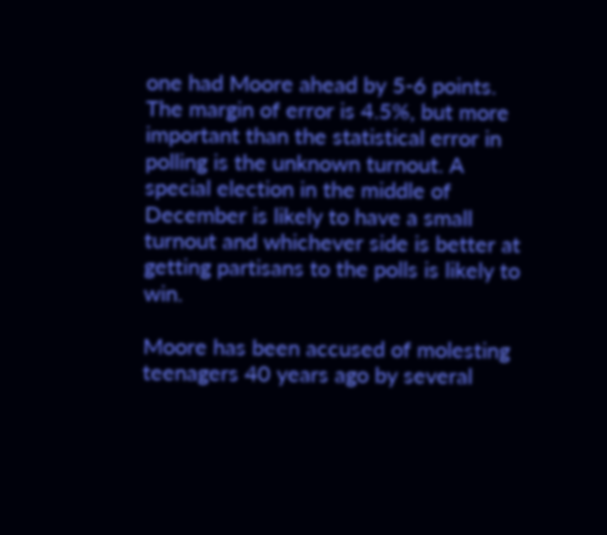one had Moore ahead by 5-6 points. The margin of error is 4.5%, but more important than the statistical error in polling is the unknown turnout. A special election in the middle of December is likely to have a small turnout and whichever side is better at getting partisans to the polls is likely to win.

Moore has been accused of molesting teenagers 40 years ago by several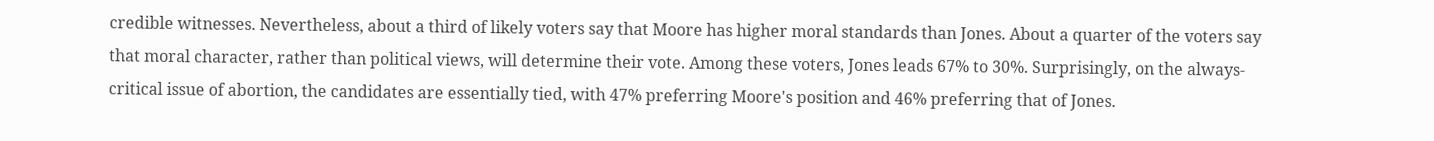credible witnesses. Nevertheless, about a third of likely voters say that Moore has higher moral standards than Jones. About a quarter of the voters say that moral character, rather than political views, will determine their vote. Among these voters, Jones leads 67% to 30%. Surprisingly, on the always-critical issue of abortion, the candidates are essentially tied, with 47% preferring Moore's position and 46% preferring that of Jones.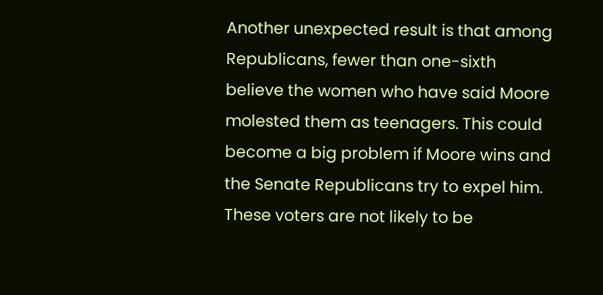Another unexpected result is that among Republicans, fewer than one-sixth believe the women who have said Moore molested them as teenagers. This could become a big problem if Moore wins and the Senate Republicans try to expel him. These voters are not likely to be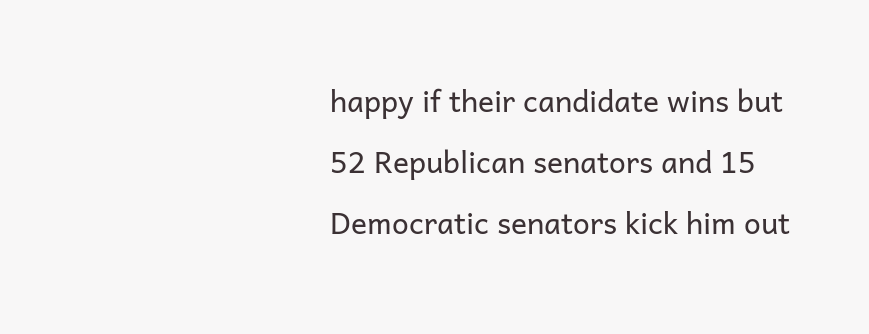happy if their candidate wins but 52 Republican senators and 15 Democratic senators kick him out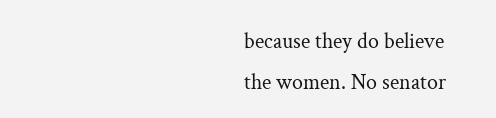because they do believe the women. No senator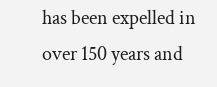has been expelled in over 150 years and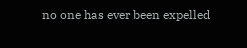no one has ever been expelled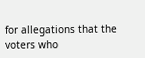for allegations that the voters who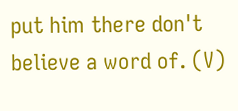put him there don't believe a word of. (V)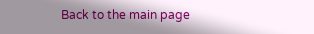Back to the main page